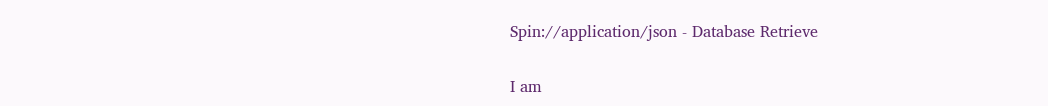Spin://application/json - Database Retrieve

I am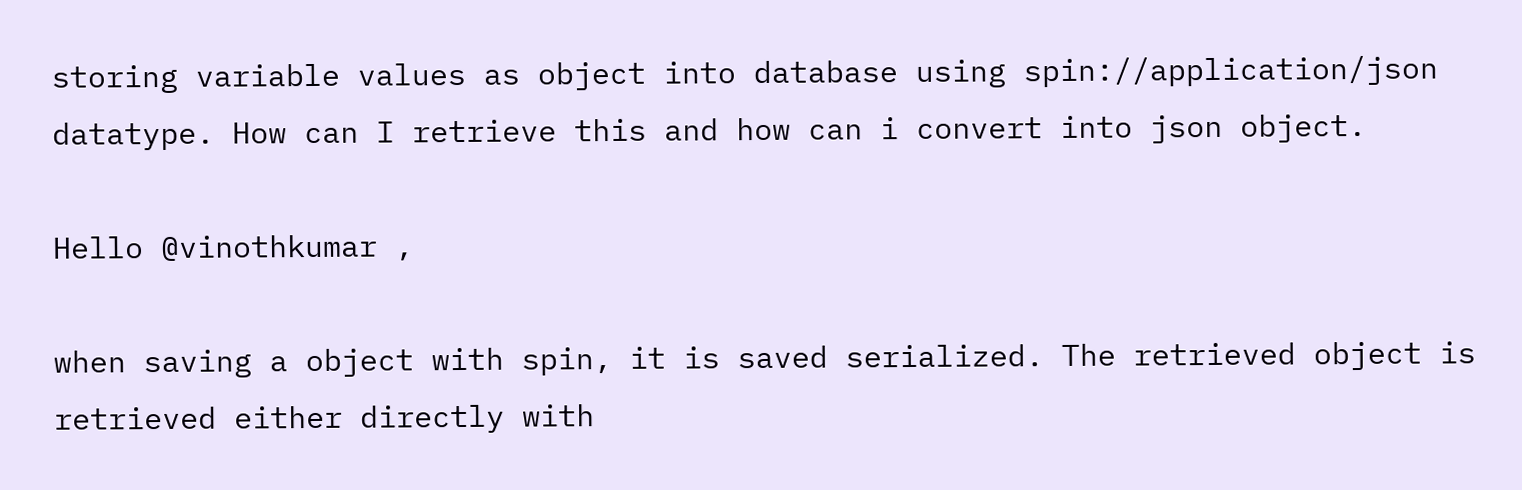storing variable values as object into database using spin://application/json datatype. How can I retrieve this and how can i convert into json object.

Hello @vinothkumar ,

when saving a object with spin, it is saved serialized. The retrieved object is retrieved either directly with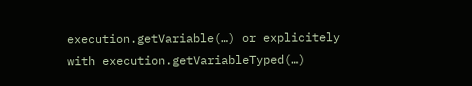execution.getVariable(…) or explicitely with execution.getVariableTyped(…)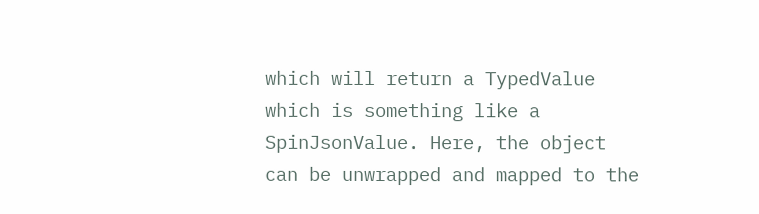which will return a TypedValue which is something like a SpinJsonValue. Here, the object can be unwrapped and mapped to the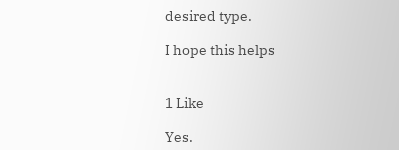desired type.

I hope this helps


1 Like

Yes.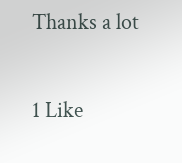Thanks a lot

1 Like